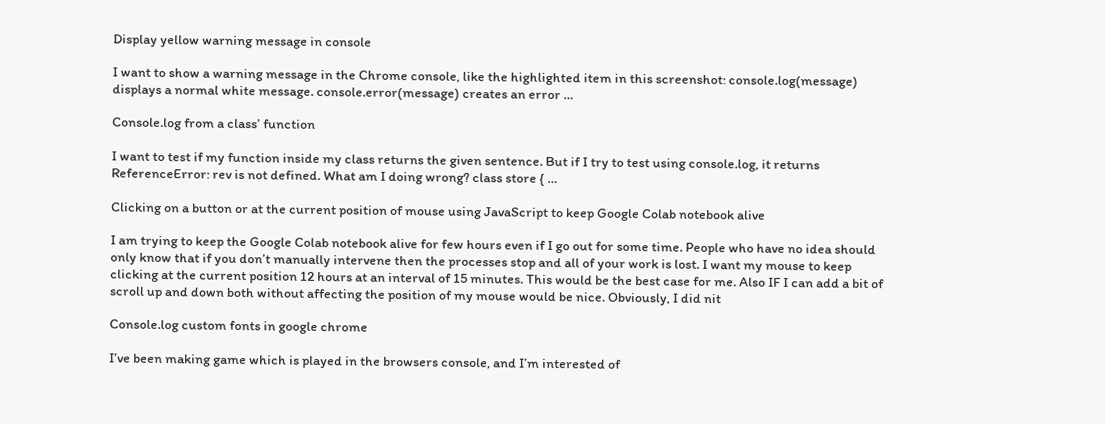Display yellow warning message in console

I want to show a warning message in the Chrome console, like the highlighted item in this screenshot: console.log(message) displays a normal white message. console.error(message) creates an error …

Console.log from a class’ function

I want to test if my function inside my class returns the given sentence. But if I try to test using console.log, it returns ReferenceError: rev is not defined. What am I doing wrong? class store { …

Clicking on a button or at the current position of mouse using JavaScript to keep Google Colab notebook alive

I am trying to keep the Google Colab notebook alive for few hours even if I go out for some time. People who have no idea should only know that if you don’t manually intervene then the processes stop and all of your work is lost. I want my mouse to keep clicking at the current position 12 hours at an interval of 15 minutes. This would be the best case for me. Also IF I can add a bit of scroll up and down both without affecting the position of my mouse would be nice. Obviously, I did nit

Console.log custom fonts in google chrome

I’ve been making game which is played in the browsers console, and I’m interested of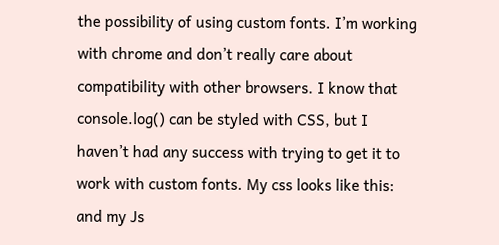the possibility of using custom fonts. I’m working with chrome and don’t really care about compatibility with other browsers. I know that console.log() can be styled with CSS, but I haven’t had any success with trying to get it to work with custom fonts. My css looks like this: and my Js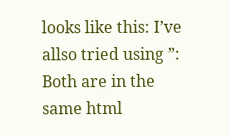looks like this: I’ve allso tried using ”: Both are in the same html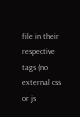file in their respective tags (no external css or js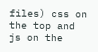files) css on the top and js on the